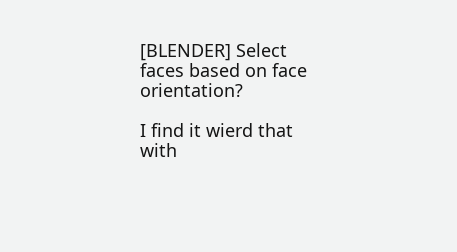[BLENDER] Select faces based on face orientation?

I find it wierd that with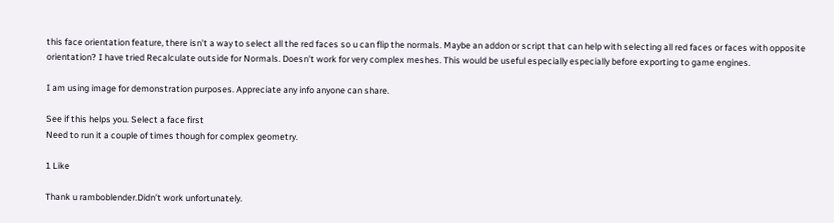this face orientation feature, there isn’t a way to select all the red faces so u can flip the normals. Maybe an addon or script that can help with selecting all red faces or faces with opposite orientation? I have tried Recalculate outside for Normals. Doesn’t work for very complex meshes. This would be useful especially especially before exporting to game engines.

I am using image for demonstration purposes. Appreciate any info anyone can share.

See if this helps you. Select a face first
Need to run it a couple of times though for complex geometry.

1 Like

Thank u ramboblender.Didn’t work unfortunately.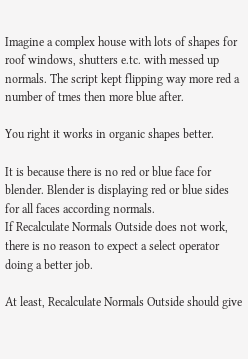Imagine a complex house with lots of shapes for roof windows, shutters e.tc. with messed up normals. The script kept flipping way more red a number of tmes then more blue after.

You right it works in organic shapes better.

It is because there is no red or blue face for blender. Blender is displaying red or blue sides for all faces according normals.
If Recalculate Normals Outside does not work, there is no reason to expect a select operator doing a better job.

At least, Recalculate Normals Outside should give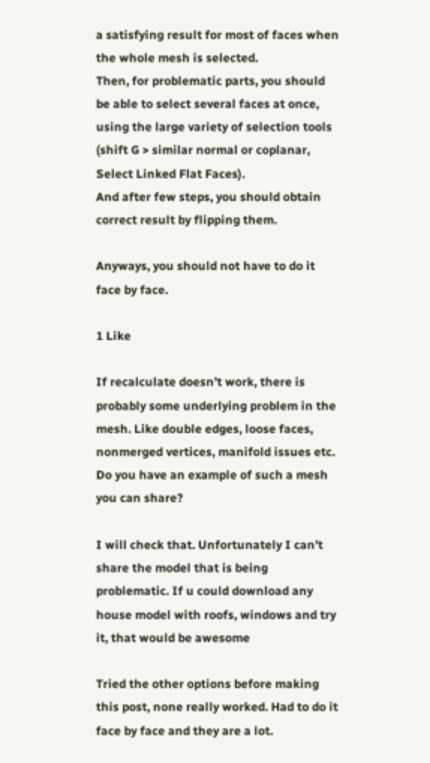a satisfying result for most of faces when the whole mesh is selected.
Then, for problematic parts, you should be able to select several faces at once, using the large variety of selection tools (shift G > similar normal or coplanar, Select Linked Flat Faces).
And after few steps, you should obtain correct result by flipping them.

Anyways, you should not have to do it face by face.

1 Like

If recalculate doesn’t work, there is probably some underlying problem in the mesh. Like double edges, loose faces, nonmerged vertices, manifold issues etc. Do you have an example of such a mesh you can share?

I will check that. Unfortunately I can’t share the model that is being problematic. If u could download any house model with roofs, windows and try it, that would be awesome

Tried the other options before making this post, none really worked. Had to do it face by face and they are a lot.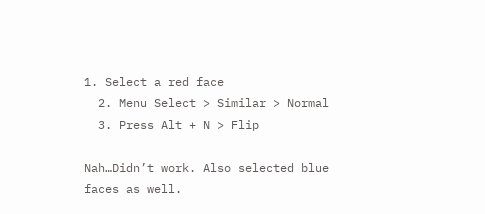1. Select a red face
  2. Menu Select > Similar > Normal
  3. Press Alt + N > Flip

Nah…Didn’t work. Also selected blue faces as well.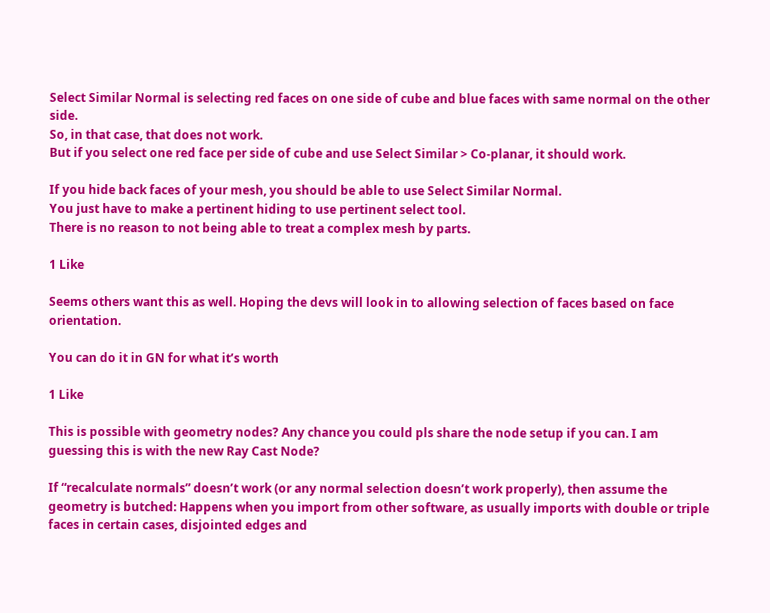Select Similar Normal is selecting red faces on one side of cube and blue faces with same normal on the other side.
So, in that case, that does not work.
But if you select one red face per side of cube and use Select Similar > Co-planar, it should work.

If you hide back faces of your mesh, you should be able to use Select Similar Normal.
You just have to make a pertinent hiding to use pertinent select tool.
There is no reason to not being able to treat a complex mesh by parts.

1 Like

Seems others want this as well. Hoping the devs will look in to allowing selection of faces based on face orientation.

You can do it in GN for what it’s worth

1 Like

This is possible with geometry nodes? Any chance you could pls share the node setup if you can. I am guessing this is with the new Ray Cast Node?

If “recalculate normals” doesn’t work (or any normal selection doesn’t work properly), then assume the geometry is butched: Happens when you import from other software, as usually imports with double or triple faces in certain cases, disjointed edges and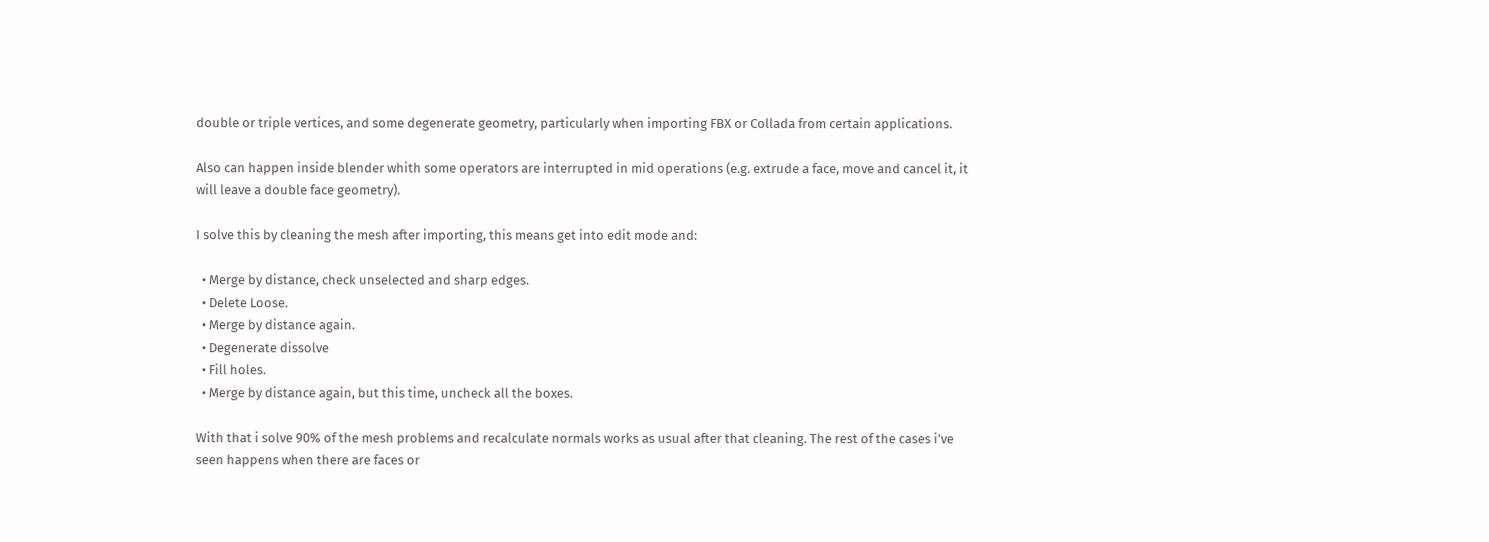double or triple vertices, and some degenerate geometry, particularly when importing FBX or Collada from certain applications.

Also can happen inside blender whith some operators are interrupted in mid operations (e.g. extrude a face, move and cancel it, it will leave a double face geometry).

I solve this by cleaning the mesh after importing, this means get into edit mode and:

  • Merge by distance, check unselected and sharp edges.
  • Delete Loose.
  • Merge by distance again.
  • Degenerate dissolve
  • Fill holes.
  • Merge by distance again, but this time, uncheck all the boxes.

With that i solve 90% of the mesh problems and recalculate normals works as usual after that cleaning. The rest of the cases i’ve seen happens when there are faces or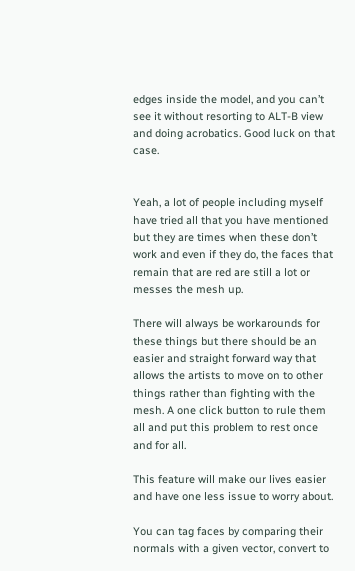edges inside the model, and you can’t see it without resorting to ALT-B view and doing acrobatics. Good luck on that case.


Yeah, a lot of people including myself have tried all that you have mentioned but they are times when these don’t work and even if they do, the faces that remain that are red are still a lot or messes the mesh up.

There will always be workarounds for these things but there should be an easier and straight forward way that allows the artists to move on to other things rather than fighting with the mesh. A one click button to rule them all and put this problem to rest once and for all.

This feature will make our lives easier and have one less issue to worry about.

You can tag faces by comparing their normals with a given vector, convert to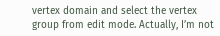vertex domain and select the vertex group from edit mode. Actually, I’m not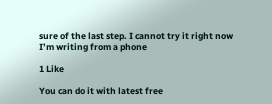sure of the last step. I cannot try it right now I’m writing from a phone

1 Like

You can do it with latest free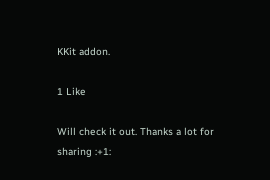KKit addon.

1 Like

Will check it out. Thanks a lot for sharing :+1: